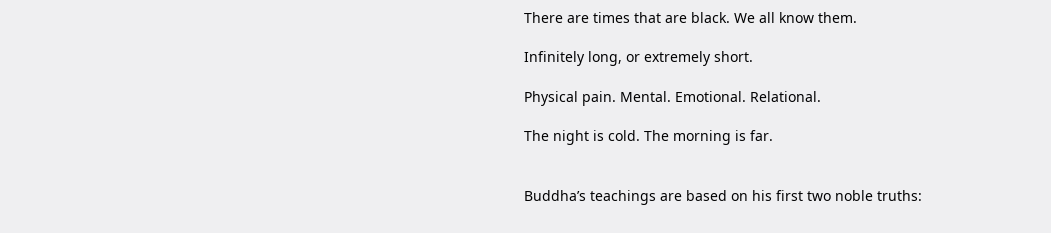There are times that are black. We all know them.

Infinitely long, or extremely short.

Physical pain. Mental. Emotional. Relational.

The night is cold. The morning is far.


Buddha’s teachings are based on his first two noble truths: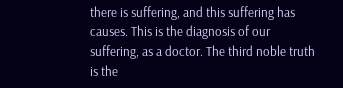there is suffering, and this suffering has causes. This is the diagnosis of our suffering, as a doctor. The third noble truth is the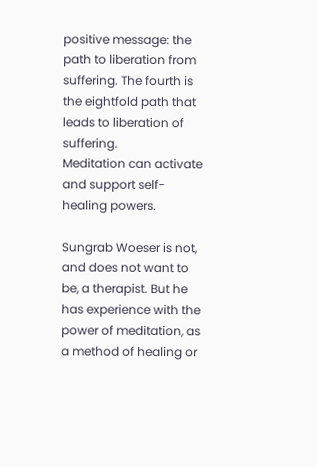positive message: the path to liberation from suffering. The fourth is the eightfold path that leads to liberation of suffering.
Meditation can activate and support self-healing powers.

Sungrab Woeser is not, and does not want to be, a therapist. But he has experience with the power of meditation, as a method of healing or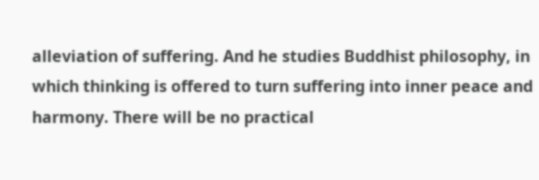alleviation of suffering. And he studies Buddhist philosophy, in which thinking is offered to turn suffering into inner peace and harmony. There will be no practical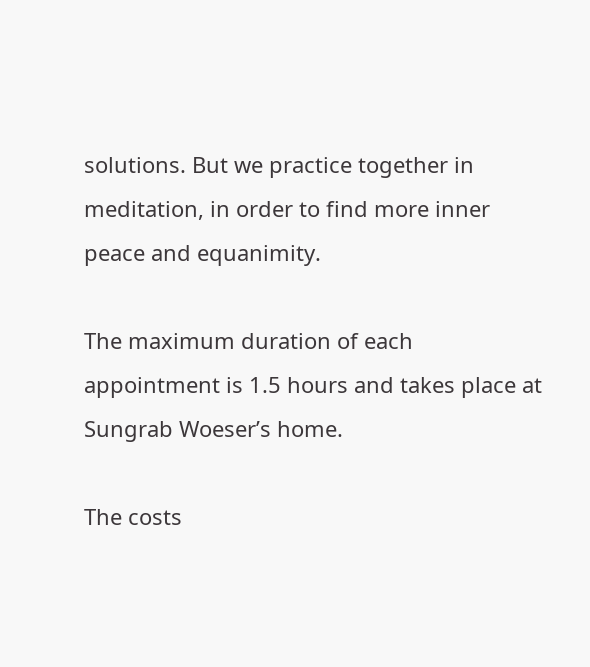solutions. But we practice together in meditation, in order to find more inner peace and equanimity.

The maximum duration of each appointment is 1.5 hours and takes place at Sungrab Woeser’s home.

The costs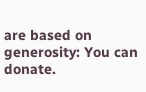are based on generosity: You can donate.